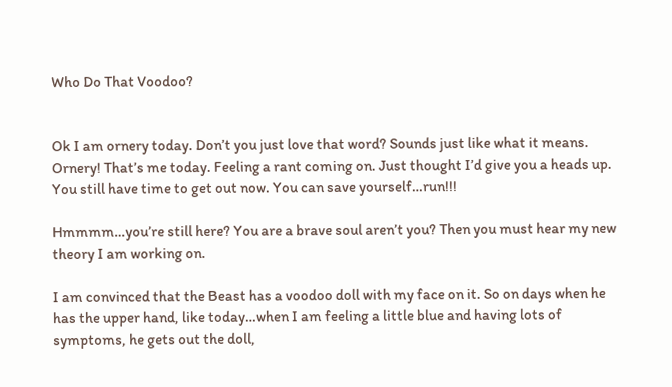Who Do That Voodoo?


Ok I am ornery today. Don’t you just love that word? Sounds just like what it means. Ornery! That’s me today. Feeling a rant coming on. Just thought I’d give you a heads up. You still have time to get out now. You can save yourself…run!!!

Hmmmm…you’re still here? You are a brave soul aren’t you? Then you must hear my new theory I am working on.

I am convinced that the Beast has a voodoo doll with my face on it. So on days when he has the upper hand, like today…when I am feeling a little blue and having lots of symptoms, he gets out the doll,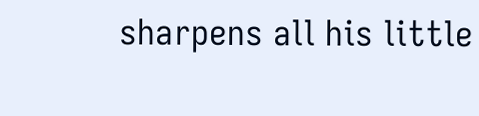sharpens all his little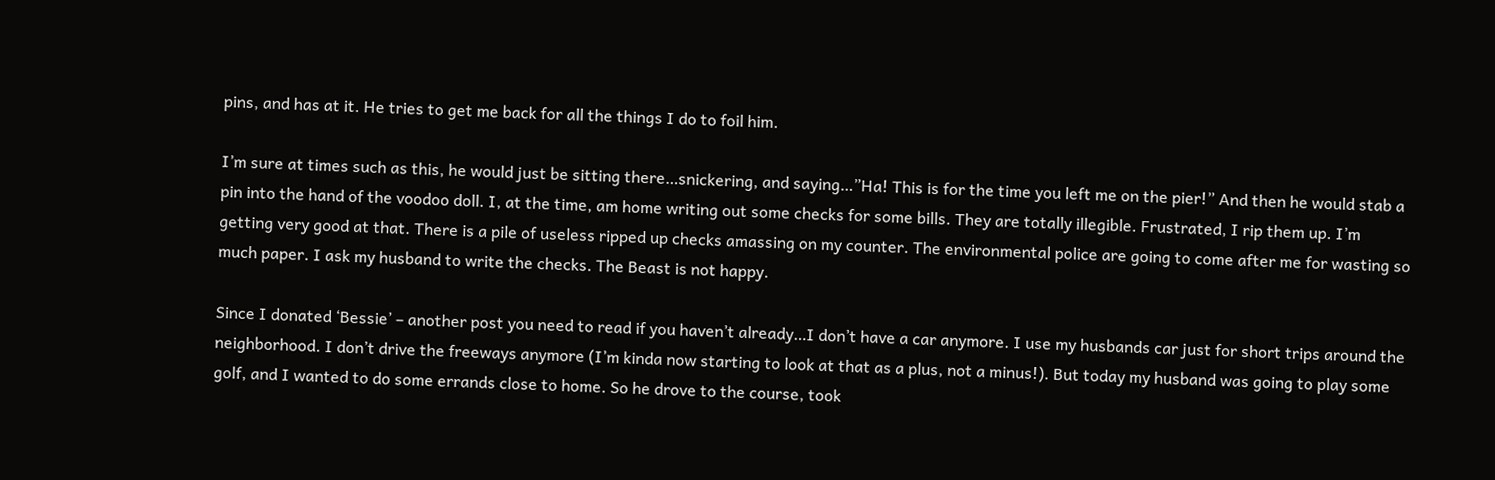pins, and has at it. He tries to get me back for all the things I do to foil him.

I’m sure at times such as this, he would just be sitting there…snickering, and saying…”Ha! This is for the time you left me on the pier!” And then he would stab a pin into the hand of the voodoo doll. I, at the time, am home writing out some checks for some bills. They are totally illegible. Frustrated, I rip them up. I’m getting very good at that. There is a pile of useless ripped up checks amassing on my counter. The environmental police are going to come after me for wasting so much paper. I ask my husband to write the checks. The Beast is not happy.

Since I donated ‘Bessie’ – another post you need to read if you haven’t already…I don’t have a car anymore. I use my husbands car just for short trips around the neighborhood. I don’t drive the freeways anymore (I’m kinda now starting to look at that as a plus, not a minus!). But today my husband was going to play some golf, and I wanted to do some errands close to home. So he drove to the course, took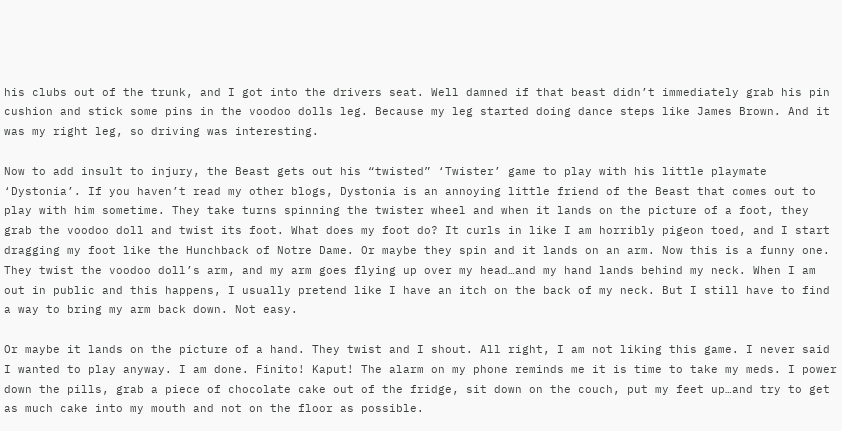his clubs out of the trunk, and I got into the drivers seat. Well damned if that beast didn’t immediately grab his pin cushion and stick some pins in the voodoo dolls leg. Because my leg started doing dance steps like James Brown. And it was my right leg, so driving was interesting.

Now to add insult to injury, the Beast gets out his “twisted” ‘Twister’ game to play with his little playmate ‘Dystonia’. If you haven’t read my other blogs, Dystonia is an annoying little friend of the Beast that comes out to play with him sometime. They take turns spinning the twister wheel and when it lands on the picture of a foot, they grab the voodoo doll and twist its foot. What does my foot do? It curls in like I am horribly pigeon toed, and I start dragging my foot like the Hunchback of Notre Dame. Or maybe they spin and it lands on an arm. Now this is a funny one. They twist the voodoo doll’s arm, and my arm goes flying up over my head…and my hand lands behind my neck. When I am out in public and this happens, I usually pretend like I have an itch on the back of my neck. But I still have to find a way to bring my arm back down. Not easy.

Or maybe it lands on the picture of a hand. They twist and I shout. All right, I am not liking this game. I never said I wanted to play anyway. I am done. Finito! Kaput! The alarm on my phone reminds me it is time to take my meds. I power down the pills, grab a piece of chocolate cake out of the fridge, sit down on the couch, put my feet up…and try to get as much cake into my mouth and not on the floor as possible.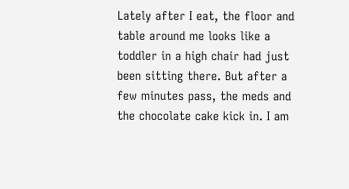Lately after I eat, the floor and table around me looks like a toddler in a high chair had just been sitting there. But after a few minutes pass, the meds and the chocolate cake kick in. I am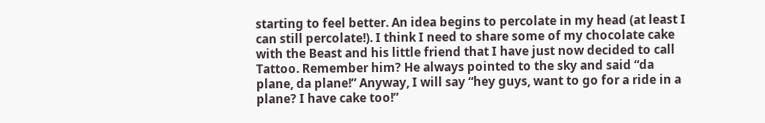starting to feel better. An idea begins to percolate in my head (at least I can still percolate!). I think I need to share some of my chocolate cake with the Beast and his little friend that I have just now decided to call Tattoo. Remember him? He always pointed to the sky and said “da plane, da plane!” Anyway, I will say “hey guys, want to go for a ride in a plane? I have cake too!”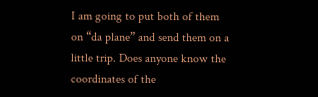I am going to put both of them on “da plane” and send them on a little trip. Does anyone know the coordinates of the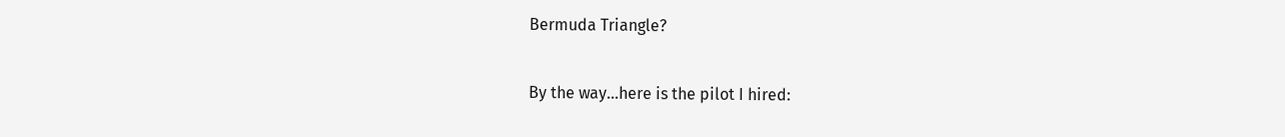Bermuda Triangle?

By the way…here is the pilot I hired: